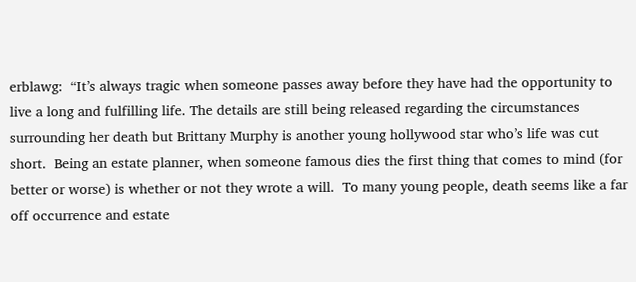erblawg:  “It’s always tragic when someone passes away before they have had the opportunity to live a long and fulfilling life. The details are still being released regarding the circumstances surrounding her death but Brittany Murphy is another young hollywood star who’s life was cut short.  Being an estate planner, when someone famous dies the first thing that comes to mind (for better or worse) is whether or not they wrote a will.  To many young people, death seems like a far off occurrence and estate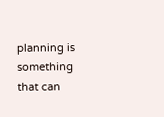planning is something that can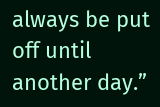always be put off until another day.”